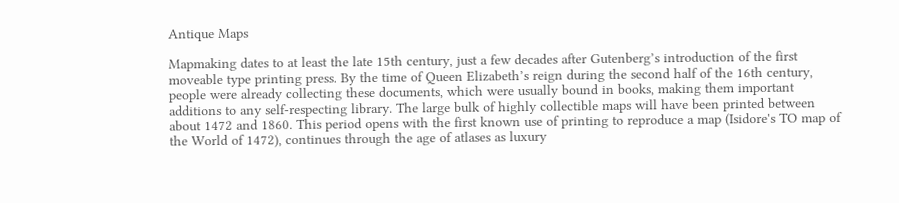Antique Maps

Mapmaking dates to at least the late 15th century, just a few decades after Gutenberg’s introduction of the first moveable type printing press. By the time of Queen Elizabeth’s reign during the second half of the 16th century, people were already collecting these documents, which were usually bound in books, making them important additions to any self-respecting library. The large bulk of highly collectible maps will have been printed between about 1472 and 1860. This period opens with the first known use of printing to reproduce a map (Isidore's TO map of the World of 1472), continues through the age of atlases as luxury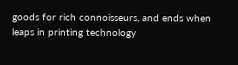goods for rich connoisseurs, and ends when leaps in printing technology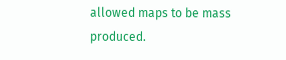allowed maps to be mass produced.